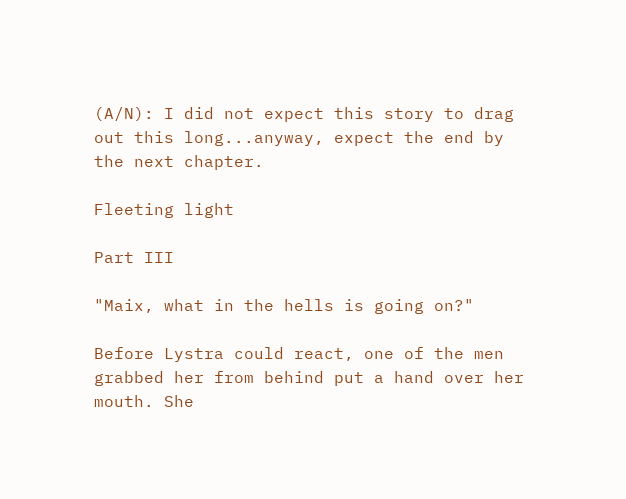(A/N): I did not expect this story to drag out this long...anyway, expect the end by the next chapter.

Fleeting light

Part III

"Maix, what in the hells is going on?"

Before Lystra could react, one of the men grabbed her from behind put a hand over her mouth. She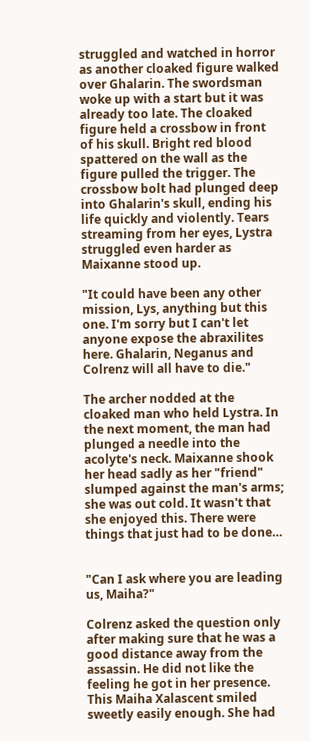struggled and watched in horror as another cloaked figure walked over Ghalarin. The swordsman woke up with a start but it was already too late. The cloaked figure held a crossbow in front of his skull. Bright red blood spattered on the wall as the figure pulled the trigger. The crossbow bolt had plunged deep into Ghalarin's skull, ending his life quickly and violently. Tears streaming from her eyes, Lystra struggled even harder as Maixanne stood up.

"It could have been any other mission, Lys, anything but this one. I'm sorry but I can't let anyone expose the abraxilites here. Ghalarin, Neganus and Colrenz will all have to die."

The archer nodded at the cloaked man who held Lystra. In the next moment, the man had plunged a needle into the acolyte's neck. Maixanne shook her head sadly as her "friend" slumped against the man's arms; she was out cold. It wasn't that she enjoyed this. There were things that just had to be done…


"Can I ask where you are leading us, Maiha?"

Colrenz asked the question only after making sure that he was a good distance away from the assassin. He did not like the feeling he got in her presence. This Maiha Xalascent smiled sweetly easily enough. She had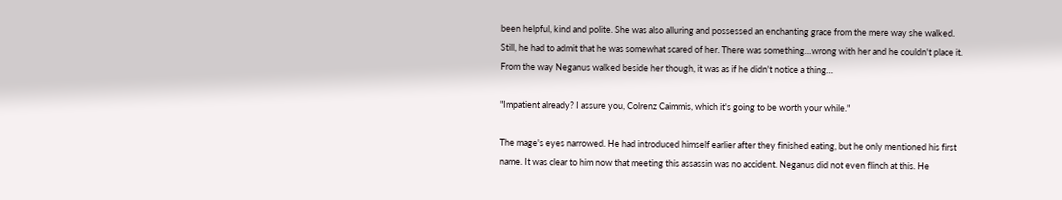been helpful, kind and polite. She was also alluring and possessed an enchanting grace from the mere way she walked. Still, he had to admit that he was somewhat scared of her. There was something…wrong with her and he couldn't place it. From the way Neganus walked beside her though, it was as if he didn't notice a thing…

"Impatient already? I assure you, Colrenz Caimmis, which it's going to be worth your while."

The mage's eyes narrowed. He had introduced himself earlier after they finished eating, but he only mentioned his first name. It was clear to him now that meeting this assassin was no accident. Neganus did not even flinch at this. He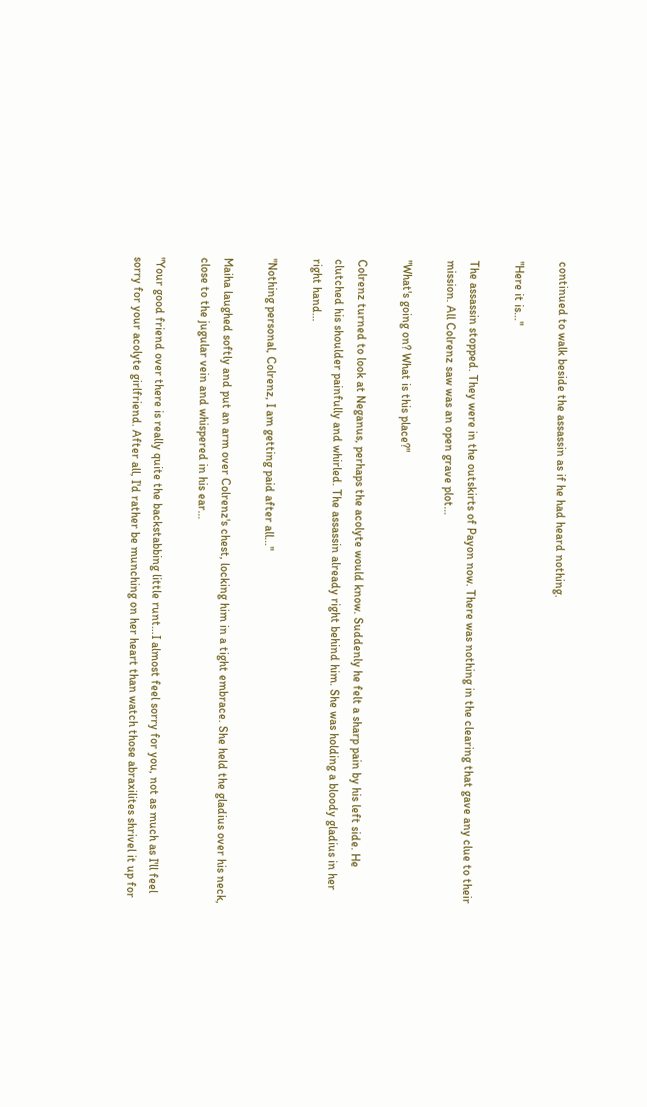continued to walk beside the assassin as if he had heard nothing.

"Here it is…"

The assassin stopped. They were in the outskirts of Payon now. There was nothing in the clearing that gave any clue to their mission. All Colrenz saw was an open grave plot…

"What's going on? What is this place?"

Colrenz turned to look at Neganus, perhaps the acolyte would know. Suddenly he felt a sharp pain by his left side. He clutched his shoulder painfully and whirled. The assassin already right behind him. She was holding a bloody gladius in her right hand…

"Nothing personal, Colrenz, I am getting paid after all…"

Maiha laughed softly and put an arm over Colrenz's chest, locking him in a tight embrace. She held the gladius over his neck, close to the jugular vein and whispered in his ear…

"Your good friend over there is really quite the backstabbing little runt…I almost feel sorry for you, not as much as I'll feel sorry for your acolyte girlfriend. After all, I'd rather be munching on her heart than watch those abraxilites shrivel it up for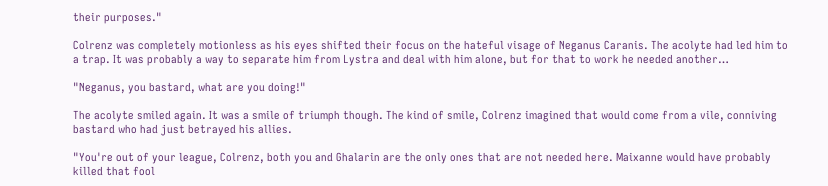their purposes."

Colrenz was completely motionless as his eyes shifted their focus on the hateful visage of Neganus Caranis. The acolyte had led him to a trap. It was probably a way to separate him from Lystra and deal with him alone, but for that to work he needed another…

"Neganus, you bastard, what are you doing!"

The acolyte smiled again. It was a smile of triumph though. The kind of smile, Colrenz imagined that would come from a vile, conniving bastard who had just betrayed his allies.

"You're out of your league, Colrenz, both you and Ghalarin are the only ones that are not needed here. Maixanne would have probably killed that fool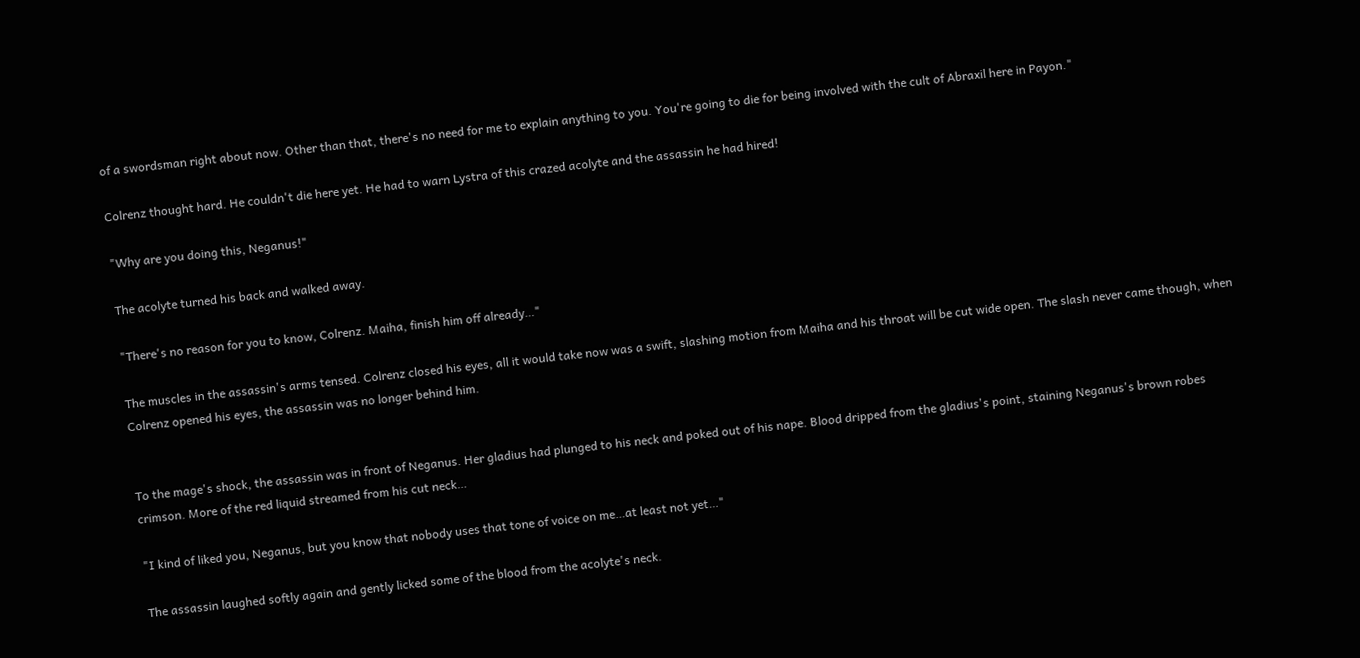of a swordsman right about now. Other than that, there's no need for me to explain anything to you. You're going to die for being involved with the cult of Abraxil here in Payon."

Colrenz thought hard. He couldn't die here yet. He had to warn Lystra of this crazed acolyte and the assassin he had hired!

"Why are you doing this, Neganus!"

The acolyte turned his back and walked away.

"There's no reason for you to know, Colrenz. Maiha, finish him off already…"

The muscles in the assassin's arms tensed. Colrenz closed his eyes, all it would take now was a swift, slashing motion from Maiha and his throat will be cut wide open. The slash never came though, when Colrenz opened his eyes, the assassin was no longer behind him.


To the mage's shock, the assassin was in front of Neganus. Her gladius had plunged to his neck and poked out of his nape. Blood dripped from the gladius's point, staining Neganus's brown robes crimson. More of the red liquid streamed from his cut neck…

"I kind of liked you, Neganus, but you know that nobody uses that tone of voice on me…at least not yet…"

The assassin laughed softly again and gently licked some of the blood from the acolyte's neck.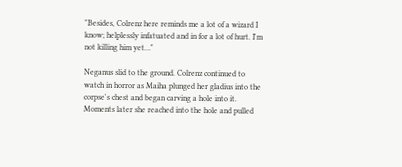"Besides, Colrenz here reminds me a lot of a wizard I know; helplessly infatuated and in for a lot of hurt. I'm not killing him yet…"

Neganus slid to the ground. Colrenz continued to watch in horror as Maiha plunged her gladius into the corpse's chest and began carving a hole into it. Moments later she reached into the hole and pulled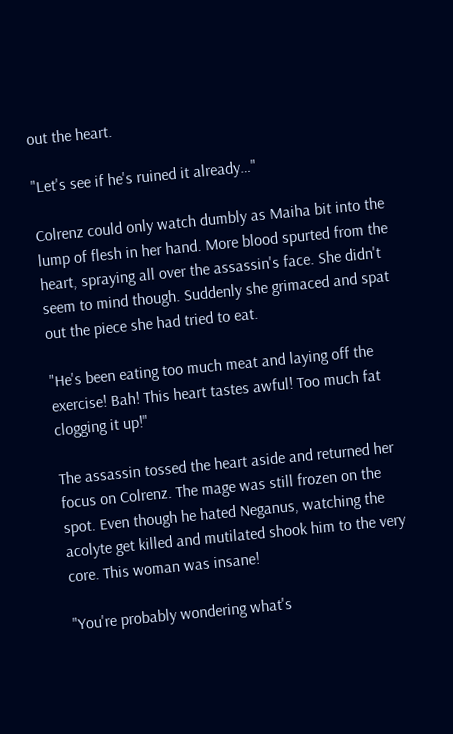out the heart.

"Let's see if he's ruined it already…"

Colrenz could only watch dumbly as Maiha bit into the lump of flesh in her hand. More blood spurted from the heart, spraying all over the assassin's face. She didn't seem to mind though. Suddenly she grimaced and spat out the piece she had tried to eat.

"He's been eating too much meat and laying off the exercise! Bah! This heart tastes awful! Too much fat clogging it up!"

The assassin tossed the heart aside and returned her focus on Colrenz. The mage was still frozen on the spot. Even though he hated Neganus, watching the acolyte get killed and mutilated shook him to the very core. This woman was insane!

"You're probably wondering what's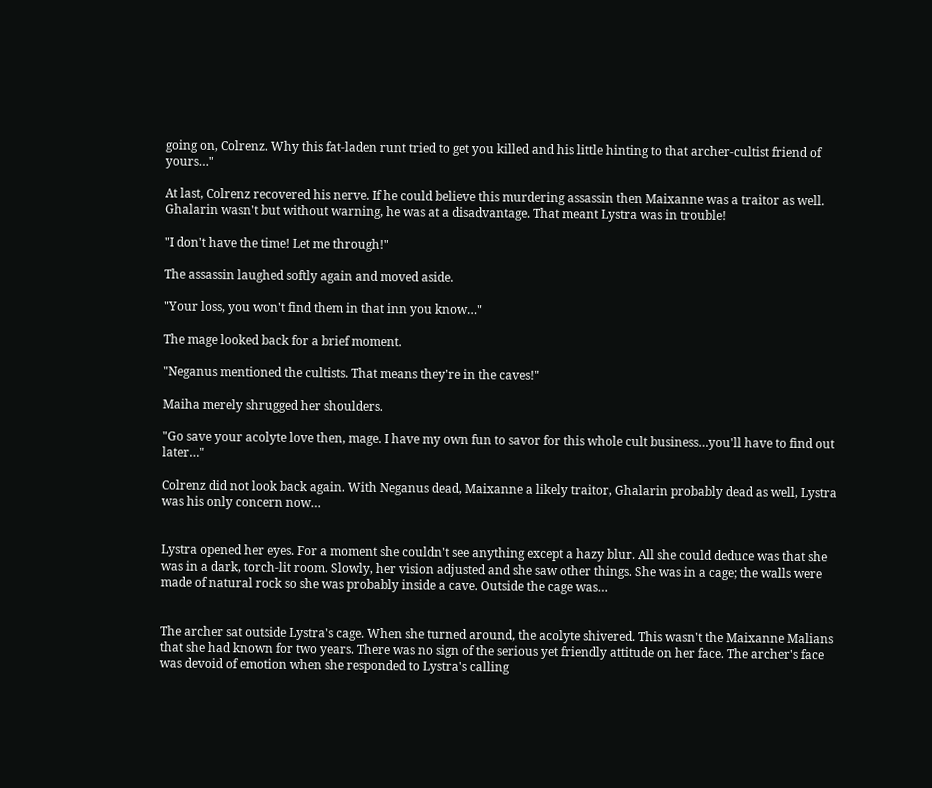going on, Colrenz. Why this fat-laden runt tried to get you killed and his little hinting to that archer-cultist friend of yours…"

At last, Colrenz recovered his nerve. If he could believe this murdering assassin then Maixanne was a traitor as well. Ghalarin wasn't but without warning, he was at a disadvantage. That meant Lystra was in trouble!

"I don't have the time! Let me through!"

The assassin laughed softly again and moved aside.

"Your loss, you won't find them in that inn you know…"

The mage looked back for a brief moment.

"Neganus mentioned the cultists. That means they're in the caves!"

Maiha merely shrugged her shoulders.

"Go save your acolyte love then, mage. I have my own fun to savor for this whole cult business…you'll have to find out later…"

Colrenz did not look back again. With Neganus dead, Maixanne a likely traitor, Ghalarin probably dead as well, Lystra was his only concern now…


Lystra opened her eyes. For a moment she couldn't see anything except a hazy blur. All she could deduce was that she was in a dark, torch-lit room. Slowly, her vision adjusted and she saw other things. She was in a cage; the walls were made of natural rock so she was probably inside a cave. Outside the cage was…


The archer sat outside Lystra's cage. When she turned around, the acolyte shivered. This wasn't the Maixanne Malians that she had known for two years. There was no sign of the serious yet friendly attitude on her face. The archer's face was devoid of emotion when she responded to Lystra's calling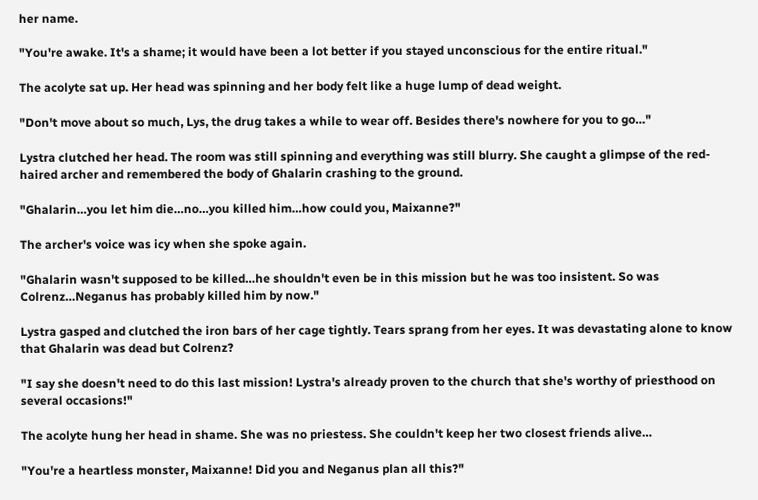her name.

"You're awake. It's a shame; it would have been a lot better if you stayed unconscious for the entire ritual."

The acolyte sat up. Her head was spinning and her body felt like a huge lump of dead weight.

"Don't move about so much, Lys, the drug takes a while to wear off. Besides there's nowhere for you to go…"

Lystra clutched her head. The room was still spinning and everything was still blurry. She caught a glimpse of the red-haired archer and remembered the body of Ghalarin crashing to the ground.

"Ghalarin…you let him die…no…you killed him…how could you, Maixanne?"

The archer's voice was icy when she spoke again.

"Ghalarin wasn't supposed to be killed…he shouldn't even be in this mission but he was too insistent. So was Colrenz…Neganus has probably killed him by now."

Lystra gasped and clutched the iron bars of her cage tightly. Tears sprang from her eyes. It was devastating alone to know that Ghalarin was dead but Colrenz?

"I say she doesn't need to do this last mission! Lystra's already proven to the church that she's worthy of priesthood on several occasions!"

The acolyte hung her head in shame. She was no priestess. She couldn't keep her two closest friends alive…

"You're a heartless monster, Maixanne! Did you and Neganus plan all this?"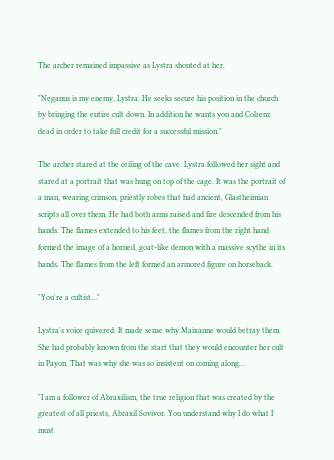The archer remained impassive as Lystra shouted at her.

"Neganus is my enemy, Lystra. He seeks secure his position in the church by bringing the entire cult down. In addition he wants you and Colrenz dead in order to take full credit for a successful mission."

The archer stared at the ceiling of the cave. Lystra followed her sight and stared at a portrait that was hung on top of the cage. It was the portrait of a man, wearing crimson, priestly robes that had ancient, Glastheimian scripts all over them. He had both arms raised and fire descended from his hands. The flames extended to his feet, the flames from the right hand formed the image of a horned, goat-like demon with a massive scythe in its hands. The flames from the left formed an armored figure on horseback.

"You're a cultist…"

Lystra's voice quivered. It made sense why Maixanne would betray them. She had probably known from the start that they would encounter her cult in Payon. That was why she was so insistent on coming along…

"I am a follower of Abraxilism, the true religion that was created by the greatest of all priests, Abraxil Sovivor. You understand why I do what I must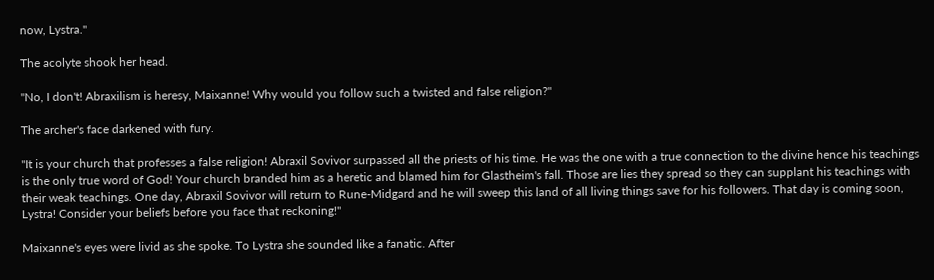now, Lystra."

The acolyte shook her head.

"No, I don't! Abraxilism is heresy, Maixanne! Why would you follow such a twisted and false religion?"

The archer's face darkened with fury.

"It is your church that professes a false religion! Abraxil Sovivor surpassed all the priests of his time. He was the one with a true connection to the divine hence his teachings is the only true word of God! Your church branded him as a heretic and blamed him for Glastheim's fall. Those are lies they spread so they can supplant his teachings with their weak teachings. One day, Abraxil Sovivor will return to Rune-Midgard and he will sweep this land of all living things save for his followers. That day is coming soon, Lystra! Consider your beliefs before you face that reckoning!"

Maixanne's eyes were livid as she spoke. To Lystra she sounded like a fanatic. After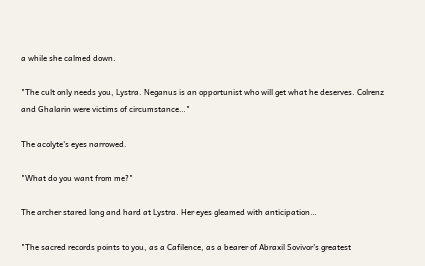a while she calmed down.

"The cult only needs you, Lystra. Neganus is an opportunist who will get what he deserves. Colrenz and Ghalarin were victims of circumstance…"

The acolyte's eyes narrowed.

"What do you want from me?"

The archer stared long and hard at Lystra. Her eyes gleamed with anticipation…

"The sacred records points to you, as a Cafilence, as a bearer of Abraxil Sovivor's greatest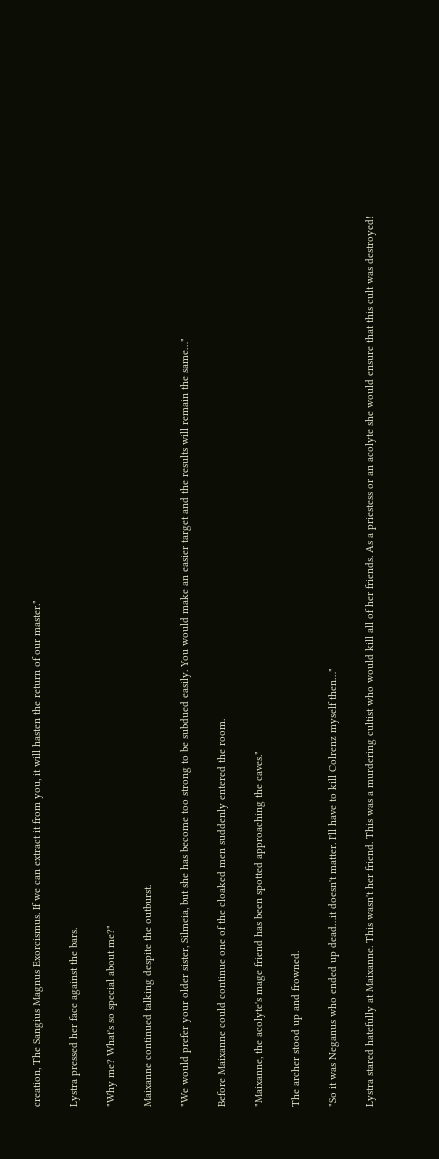creation, The Sangius Magnus Exorcismus. If we can extract it from you, it will hasten the return of our master."

Lystra pressed her face against the bars.

"Why me? What's so special about me?"

Maixanne continued talking despite the outburst.

"We would prefer your older sister, Silmeia, but she has become too strong to be subdued easily. You would make an easier target and the results will remain the same…"

Before Maixanne could continue one of the cloaked men suddenly entered the room.

"Maixanne, the acolyte's mage friend has been spotted approaching the caves."

The archer stood up and frowned.

"So it was Neganus who ended up dead…it doesn't matter. I'll have to kill Colrenz myself then…"

Lystra stared hatefully at Maixanne. This wasn't her friend. This was a murdering cultist who would kill all of her friends. As a priestess or an acolyte she would ensure that this cult was destroyed!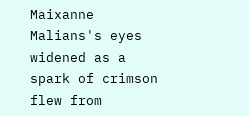Maixanne Malians's eyes widened as a spark of crimson flew from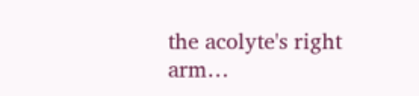the acolyte's right arm…